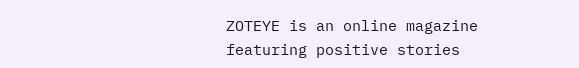ZOTEYE is an online magazine featuring positive stories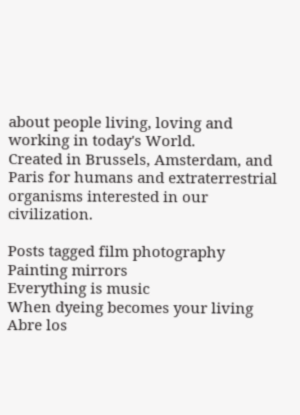about people living, loving and working in today's World.
Created in Brussels, Amsterdam, and Paris for humans and extraterrestrial organisms interested in our civilization.

Posts tagged film photography
Painting mirrors
Everything is music
When dyeing becomes your living
Abre los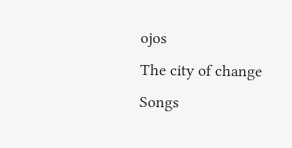ojos
The city of change
Songs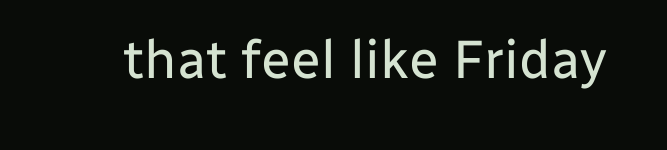that feel like Friday